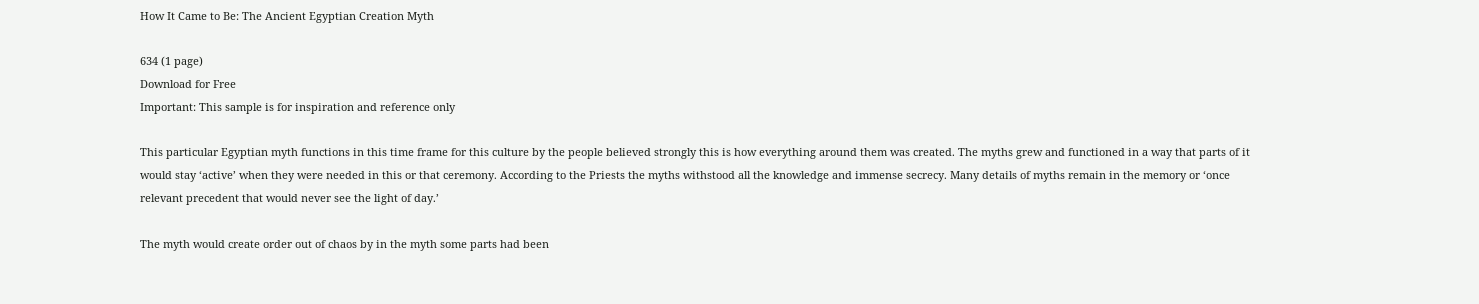How It Came to Be: The Ancient Egyptian Creation Myth

634 (1 page)
Download for Free
Important: This sample is for inspiration and reference only

This particular Egyptian myth functions in this time frame for this culture by the people believed strongly this is how everything around them was created. The myths grew and functioned in a way that parts of it would stay ‘active’ when they were needed in this or that ceremony. According to the Priests the myths withstood all the knowledge and immense secrecy. Many details of myths remain in the memory or ‘once relevant precedent that would never see the light of day.’

The myth would create order out of chaos by in the myth some parts had been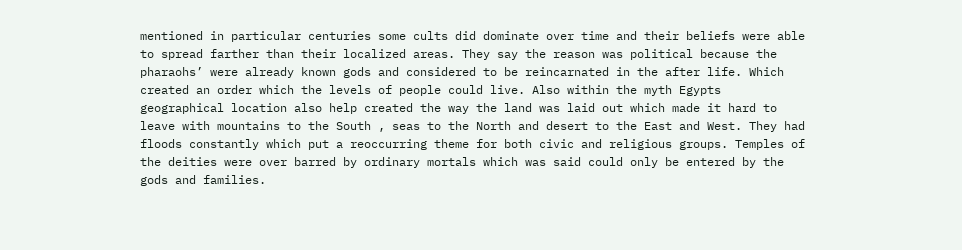mentioned in particular centuries some cults did dominate over time and their beliefs were able to spread farther than their localized areas. They say the reason was political because the pharaohs’ were already known gods and considered to be reincarnated in the after life. Which created an order which the levels of people could live. Also within the myth Egypts geographical location also help created the way the land was laid out which made it hard to leave with mountains to the South , seas to the North and desert to the East and West. They had floods constantly which put a reoccurring theme for both civic and religious groups. Temples of the deities were over barred by ordinary mortals which was said could only be entered by the gods and families.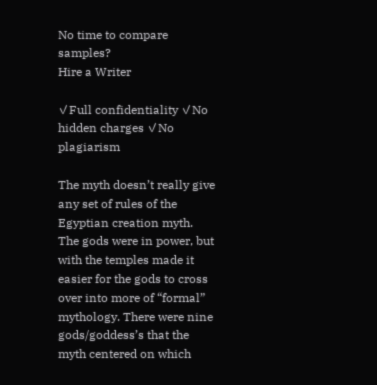No time to compare samples?
Hire a Writer

✓Full confidentiality ✓No hidden charges ✓No plagiarism

The myth doesn’t really give any set of rules of the Egyptian creation myth. The gods were in power, but with the temples made it easier for the gods to cross over into more of “formal” mythology. There were nine gods/goddess’s that the myth centered on which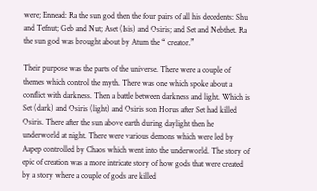were; Ennead: Ra the sun god then the four pairs of all his decedents: Shu and Tefnut; Geb and Nut; Aset (Isis) and Osiris; and Set and Nebthet. Ra the sun god was brought about by Atum the “ creator.”

Their purpose was the parts of the universe. There were a couple of themes which control the myth. There was one which spoke about a conflict with darkness. Then a battle between darkness and light. Which is Set (dark) and Osiris (light) and Osiris son Horus after Set had killed Osiris. There after the sun above earth during daylight then he underworld at night. There were various demons which were led by Aapep controlled by Chaos which went into the underworld. The story of epic of creation was a more intricate story of how gods that were created by a story where a couple of gods are killed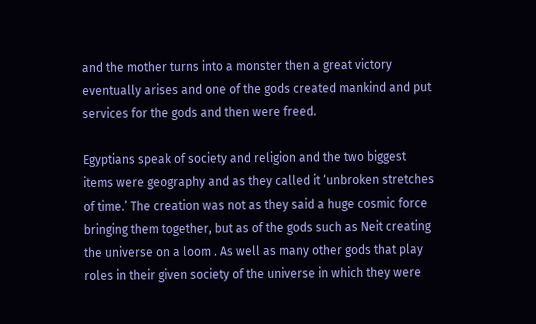and the mother turns into a monster then a great victory eventually arises and one of the gods created mankind and put services for the gods and then were freed.

Egyptians speak of society and religion and the two biggest items were geography and as they called it ‘unbroken stretches of time.’ The creation was not as they said a huge cosmic force bringing them together, but as of the gods such as Neit creating the universe on a loom . As well as many other gods that play roles in their given society of the universe in which they were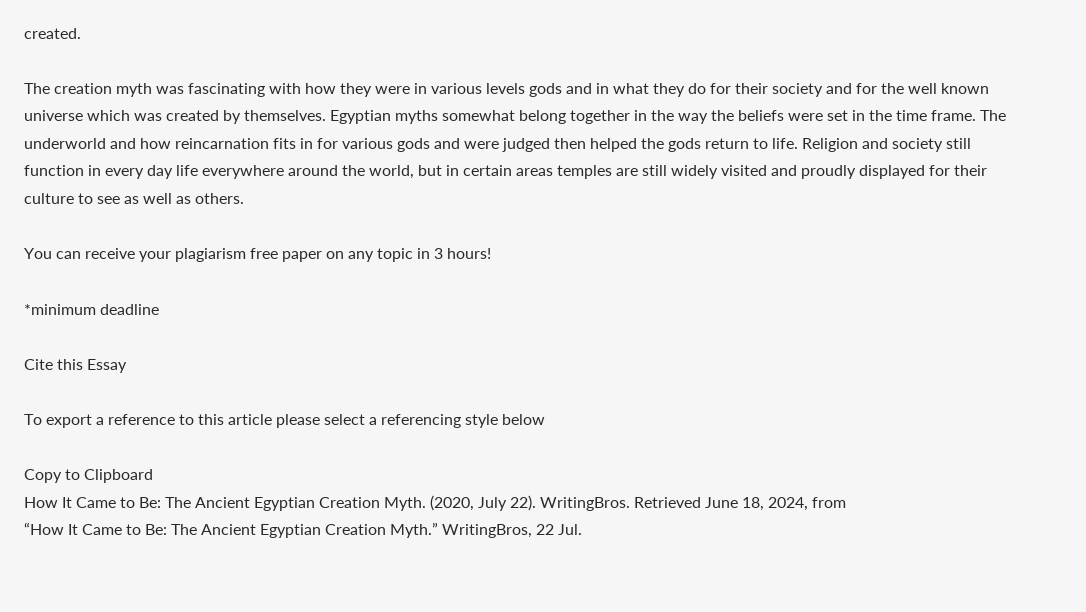created.

The creation myth was fascinating with how they were in various levels gods and in what they do for their society and for the well known universe which was created by themselves. Egyptian myths somewhat belong together in the way the beliefs were set in the time frame. The underworld and how reincarnation fits in for various gods and were judged then helped the gods return to life. Religion and society still function in every day life everywhere around the world, but in certain areas temples are still widely visited and proudly displayed for their culture to see as well as others.

You can receive your plagiarism free paper on any topic in 3 hours!

*minimum deadline

Cite this Essay

To export a reference to this article please select a referencing style below

Copy to Clipboard
How It Came to Be: The Ancient Egyptian Creation Myth. (2020, July 22). WritingBros. Retrieved June 18, 2024, from
“How It Came to Be: The Ancient Egyptian Creation Myth.” WritingBros, 22 Jul.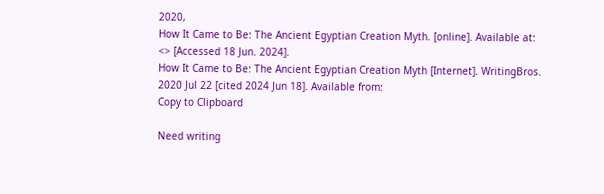2020,
How It Came to Be: The Ancient Egyptian Creation Myth. [online]. Available at: <> [Accessed 18 Jun. 2024].
How It Came to Be: The Ancient Egyptian Creation Myth [Internet]. WritingBros. 2020 Jul 22 [cited 2024 Jun 18]. Available from:
Copy to Clipboard

Need writing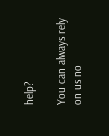help?

You can always rely on us no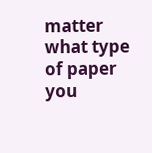matter what type of paper you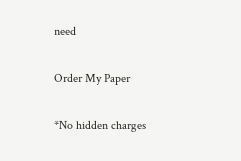need

Order My Paper

*No hidden charges